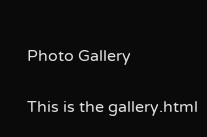Photo Gallery

This is the gallery.html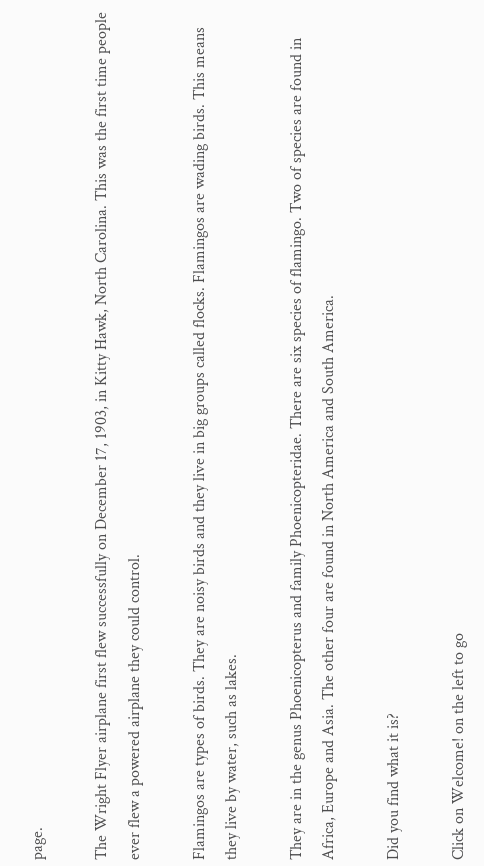page.

The Wright Flyer airplane first flew successfully on December 17, 1903, in Kitty Hawk, North Carolina. This was the first time people ever flew a powered airplane they could control.

Flamingos are types of birds. They are noisy birds and they live in big groups called flocks. Flamingos are wading birds. This means they live by water, such as lakes.

They are in the genus Phoenicopterus and family Phoenicopteridae. There are six species of flamingo. Two of species are found in Africa, Europe and Asia. The other four are found in North America and South America.

Did you find what it is?

Click on Welcome! on the left to go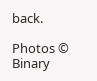back.

Photos © Binary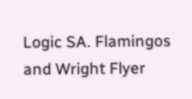Logic SA. Flamingos and Wright Flyer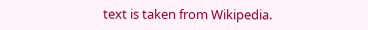text is taken from Wikipedia.